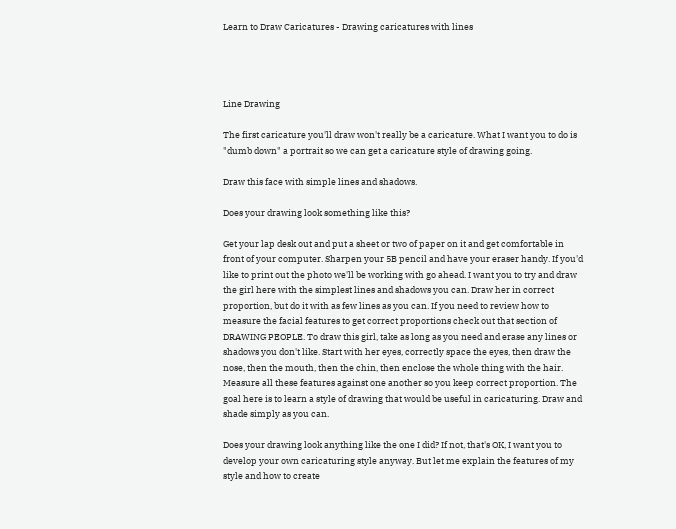Learn to Draw Caricatures - Drawing caricatures with lines




Line Drawing

The first caricature you'll draw won't really be a caricature. What I want you to do is "dumb down" a portrait so we can get a caricature style of drawing going.

Draw this face with simple lines and shadows.

Does your drawing look something like this?

Get your lap desk out and put a sheet or two of paper on it and get comfortable in front of your computer. Sharpen your 5B pencil and have your eraser handy. If you'd like to print out the photo we'll be working with go ahead. I want you to try and draw the girl here with the simplest lines and shadows you can. Draw her in correct proportion, but do it with as few lines as you can. If you need to review how to measure the facial features to get correct proportions check out that section of DRAWING PEOPLE. To draw this girl, take as long as you need and erase any lines or shadows you don't like. Start with her eyes, correctly space the eyes, then draw the nose, then the mouth, then the chin, then enclose the whole thing with the hair. Measure all these features against one another so you keep correct proportion. The goal here is to learn a style of drawing that would be useful in caricaturing. Draw and shade simply as you can.

Does your drawing look anything like the one I did? If not, that's OK, I want you to develop your own caricaturing style anyway. But let me explain the features of my style and how to create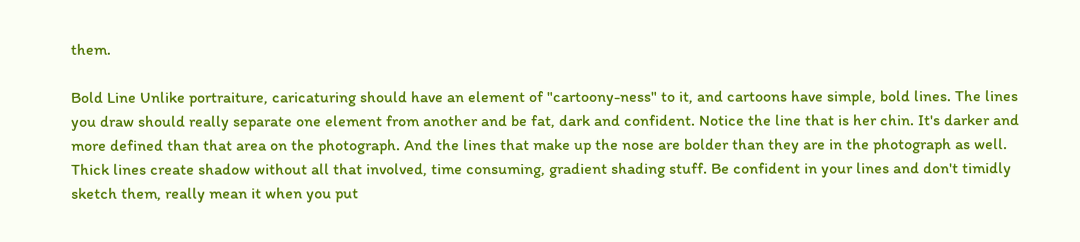them.

Bold Line Unlike portraiture, caricaturing should have an element of "cartoony-ness" to it, and cartoons have simple, bold lines. The lines you draw should really separate one element from another and be fat, dark and confident. Notice the line that is her chin. It's darker and more defined than that area on the photograph. And the lines that make up the nose are bolder than they are in the photograph as well. Thick lines create shadow without all that involved, time consuming, gradient shading stuff. Be confident in your lines and don't timidly sketch them, really mean it when you put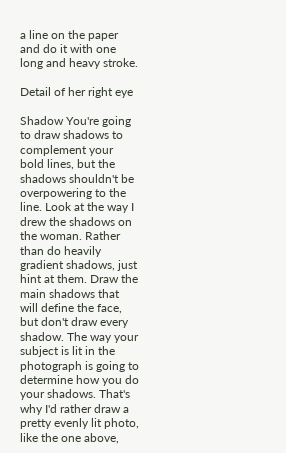a line on the paper and do it with one long and heavy stroke.

Detail of her right eye

Shadow You're going to draw shadows to complement your bold lines, but the shadows shouldn't be overpowering to the line. Look at the way I drew the shadows on the woman. Rather than do heavily gradient shadows, just hint at them. Draw the main shadows that will define the face, but don't draw every shadow. The way your subject is lit in the photograph is going to determine how you do your shadows. That's why I'd rather draw a pretty evenly lit photo, like the one above,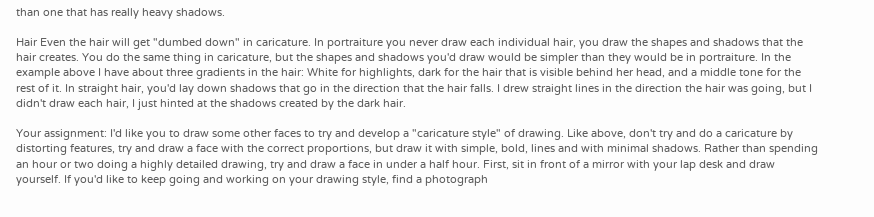than one that has really heavy shadows.

Hair Even the hair will get "dumbed down" in caricature. In portraiture you never draw each individual hair, you draw the shapes and shadows that the hair creates. You do the same thing in caricature, but the shapes and shadows you'd draw would be simpler than they would be in portraiture. In the example above I have about three gradients in the hair: White for highlights, dark for the hair that is visible behind her head, and a middle tone for the rest of it. In straight hair, you'd lay down shadows that go in the direction that the hair falls. I drew straight lines in the direction the hair was going, but I didn't draw each hair, I just hinted at the shadows created by the dark hair.

Your assignment: I'd like you to draw some other faces to try and develop a "caricature style" of drawing. Like above, don't try and do a caricature by distorting features, try and draw a face with the correct proportions, but draw it with simple, bold, lines and with minimal shadows. Rather than spending an hour or two doing a highly detailed drawing, try and draw a face in under a half hour. First, sit in front of a mirror with your lap desk and draw yourself. If you'd like to keep going and working on your drawing style, find a photograph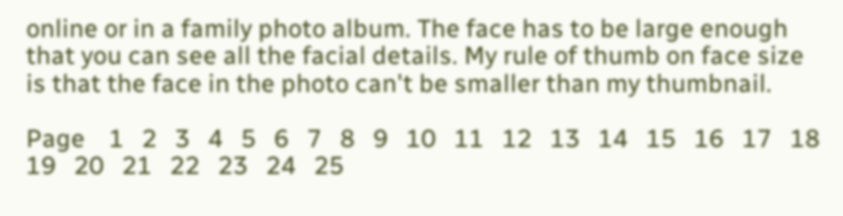online or in a family photo album. The face has to be large enough that you can see all the facial details. My rule of thumb on face size is that the face in the photo can't be smaller than my thumbnail.

Page    1   2   3   4   5   6   7   8   9   10   11   12   13   14   15   16   17   18   19   20   21   22   23   24   25